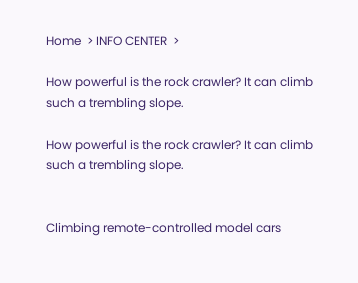Home  > INFO CENTER  >

How powerful is the rock crawler? It can climb such a trembling slope.

How powerful is the rock crawler? It can climb such a trembling slope.


Climbing remote-controlled model cars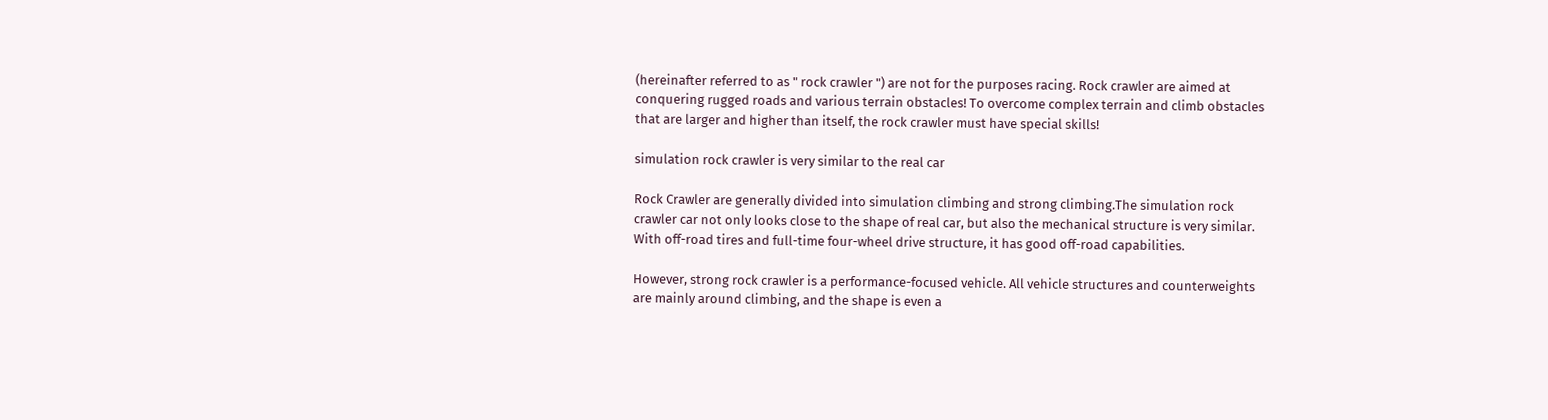(hereinafter referred to as " rock crawler ") are not for the purposes racing. Rock crawler are aimed at conquering rugged roads and various terrain obstacles! To overcome complex terrain and climb obstacles that are larger and higher than itself, the rock crawler must have special skills!

simulation rock crawler is very similar to the real car

Rock Crawler are generally divided into simulation climbing and strong climbing.The simulation rock crawler car not only looks close to the shape of real car, but also the mechanical structure is very similar. With off-road tires and full-time four-wheel drive structure, it has good off-road capabilities.

However, strong rock crawler is a performance-focused vehicle. All vehicle structures and counterweights are mainly around climbing, and the shape is even a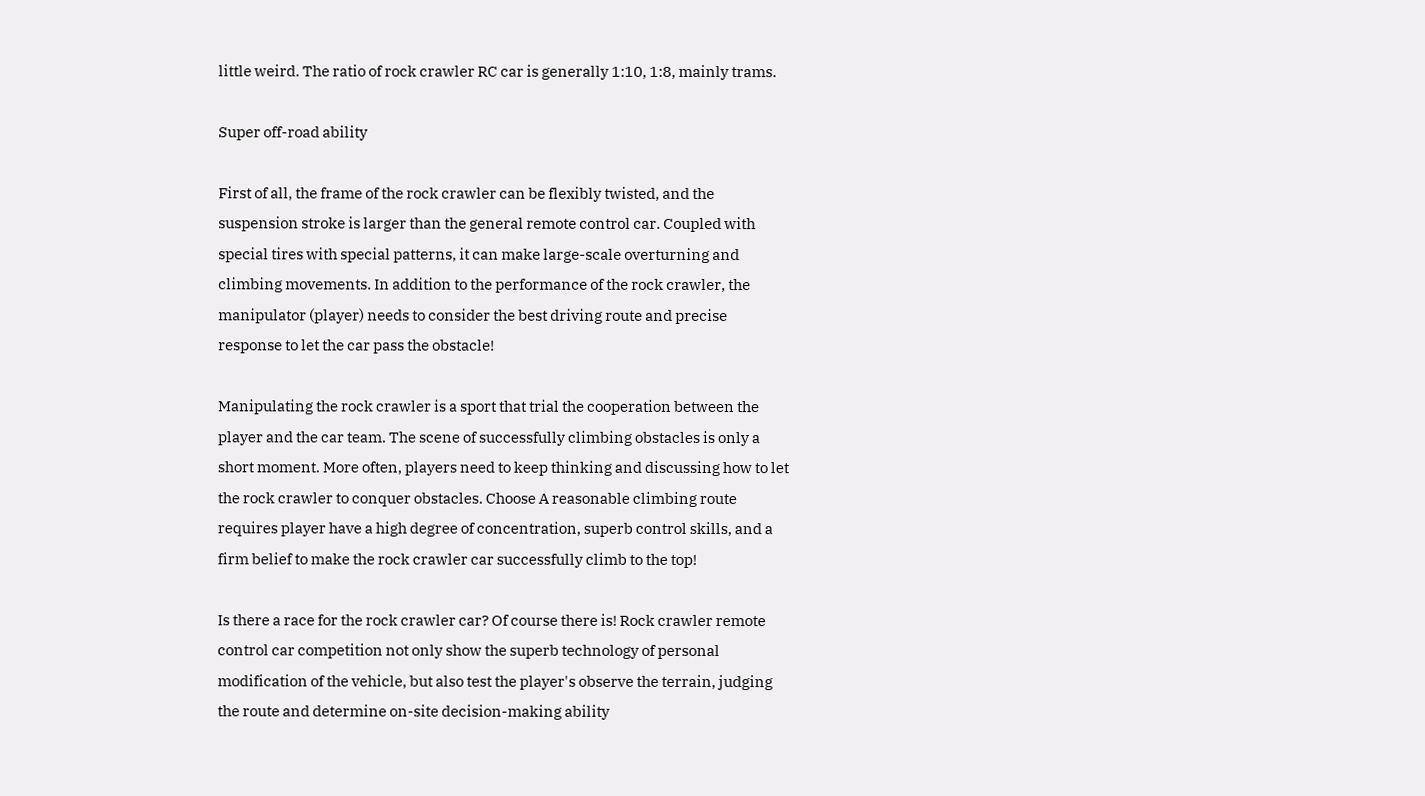little weird. The ratio of rock crawler RC car is generally 1:10, 1:8, mainly trams.

Super off-road ability

First of all, the frame of the rock crawler can be flexibly twisted, and the suspension stroke is larger than the general remote control car. Coupled with special tires with special patterns, it can make large-scale overturning and climbing movements. In addition to the performance of the rock crawler, the manipulator (player) needs to consider the best driving route and precise response to let the car pass the obstacle!

Manipulating the rock crawler is a sport that trial the cooperation between the player and the car team. The scene of successfully climbing obstacles is only a short moment. More often, players need to keep thinking and discussing how to let the rock crawler to conquer obstacles. Choose A reasonable climbing route requires player have a high degree of concentration, superb control skills, and a firm belief to make the rock crawler car successfully climb to the top!

Is there a race for the rock crawler car? Of course there is! Rock crawler remote control car competition not only show the superb technology of personal modification of the vehicle, but also test the player's observe the terrain, judging the route and determine on-site decision-making ability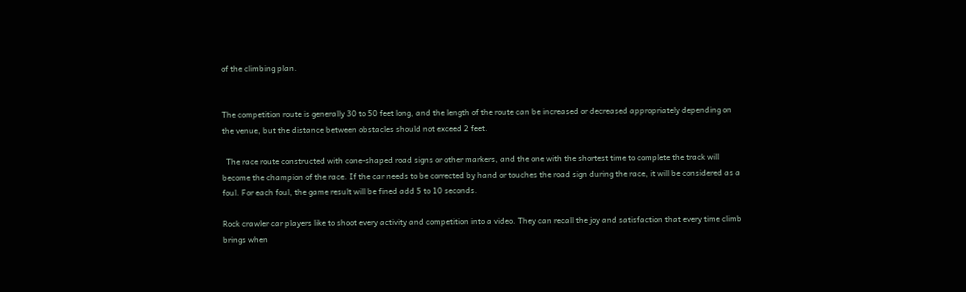of the climbing plan.


The competition route is generally 30 to 50 feet long, and the length of the route can be increased or decreased appropriately depending on the venue, but the distance between obstacles should not exceed 2 feet.

  The race route constructed with cone-shaped road signs or other markers, and the one with the shortest time to complete the track will become the champion of the race. If the car needs to be corrected by hand or touches the road sign during the race, it will be considered as a foul. For each foul, the game result will be fined add 5 to 10 seconds.

Rock crawler car players like to shoot every activity and competition into a video. They can recall the joy and satisfaction that every time climb brings when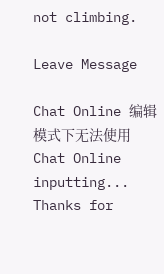not climbing.

Leave Message

Chat Online 编辑模式下无法使用
Chat Online inputting...
Thanks for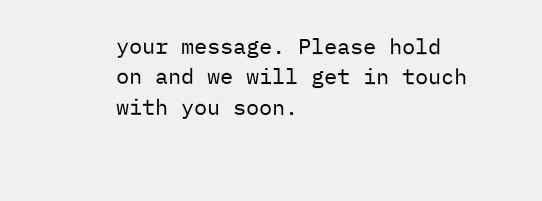your message. Please hold on and we will get in touch with you soon.